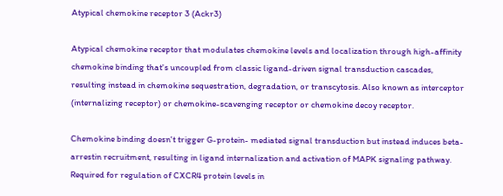Atypical chemokine receptor 3 (Ackr3)

Atypical chemokine receptor that modulates chemokine levels and localization through high-affinity chemokine binding that's uncoupled from classic ligand-driven signal transduction cascades, resulting instead in chemokine sequestration, degradation, or transcytosis. Also known as interceptor (internalizing receptor) or chemokine-scavenging receptor or chemokine decoy receptor.

Chemokine binding doesn't trigger G-protein- mediated signal transduction but instead induces beta-arrestin recruitment, resulting in ligand internalization and activation of MAPK signaling pathway. Required for regulation of CXCR4 protein levels in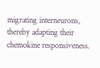migrating interneurons, thereby adapting their chemokine responsiveness.